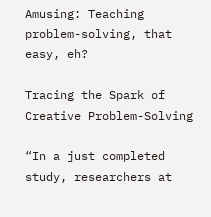Amusing: Teaching problem-solving, that easy, eh?

Tracing the Spark of Creative Problem-Solving

“In a just completed study, researchers at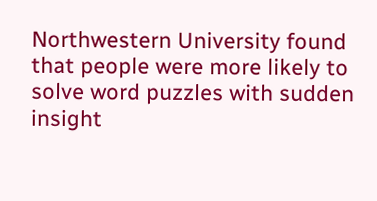Northwestern University found that people were more likely to solve word puzzles with sudden insight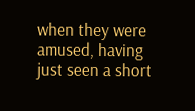when they were amused, having just seen a short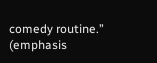comedy routine.” (emphasis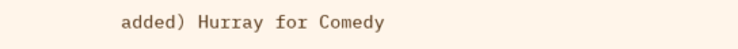added) Hurray for Comedy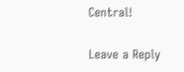Central!

Leave a Reply